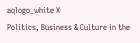aqlogo_white X
Politics, Business & Culture in the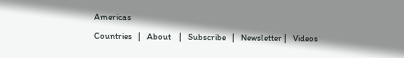Americas
Countries   |   About    |   Subscribe   |   Newsletter |   Videos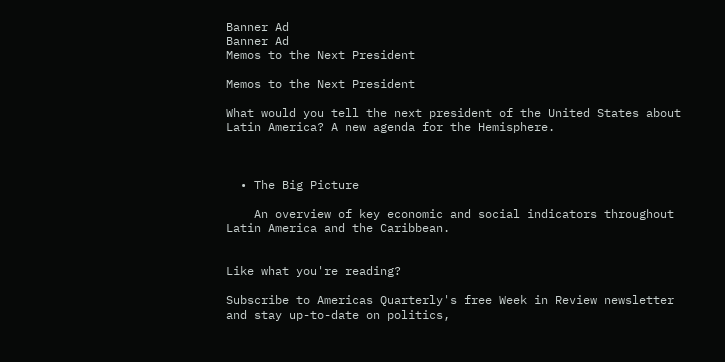Banner Ad
Banner Ad
Memos to the Next President

Memos to the Next President

What would you tell the next president of the United States about Latin America? A new agenda for the Hemisphere.



  • The Big Picture

    An overview of key economic and social indicators throughout Latin America and the Caribbean.


Like what you're reading?

Subscribe to Americas Quarterly's free Week in Review newsletter and stay up-to-date on politics,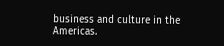business and culture in the Americas.